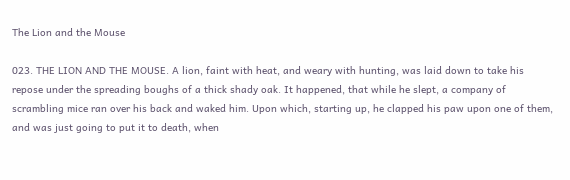The Lion and the Mouse

023. THE LION AND THE MOUSE. A lion, faint with heat, and weary with hunting, was laid down to take his repose under the spreading boughs of a thick shady oak. It happened, that while he slept, a company of scrambling mice ran over his back and waked him. Upon which, starting up, he clapped his paw upon one of them, and was just going to put it to death, when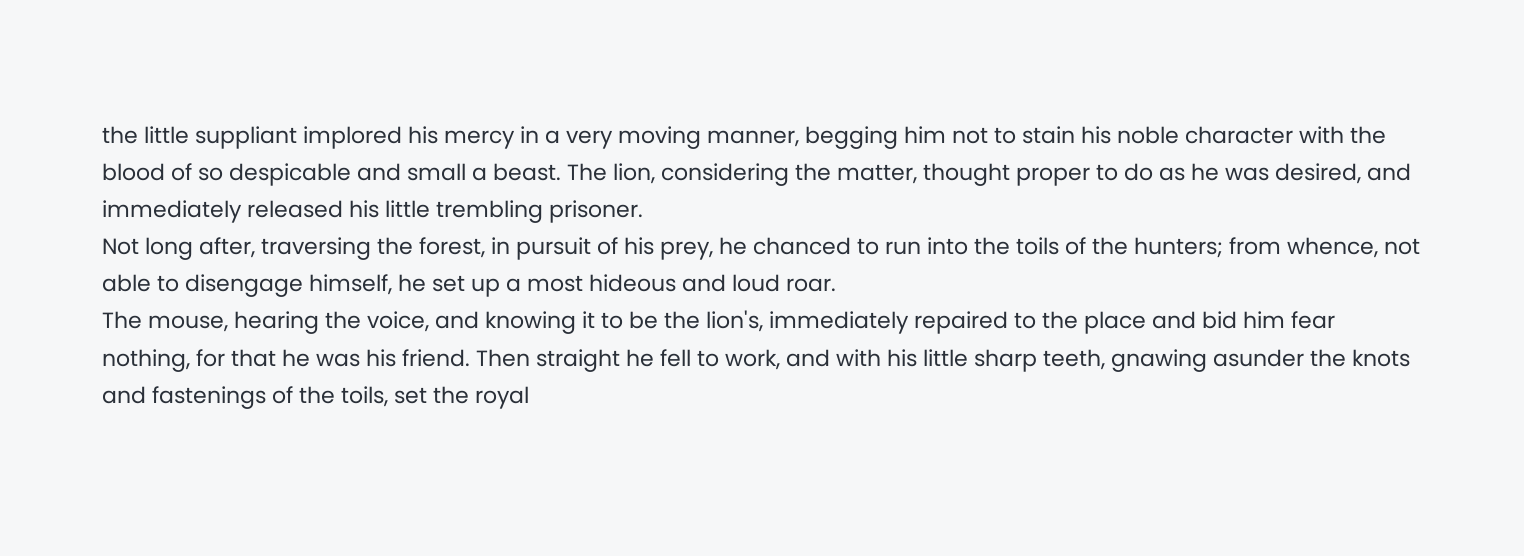the little suppliant implored his mercy in a very moving manner, begging him not to stain his noble character with the blood of so despicable and small a beast. The lion, considering the matter, thought proper to do as he was desired, and immediately released his little trembling prisoner.
Not long after, traversing the forest, in pursuit of his prey, he chanced to run into the toils of the hunters; from whence, not able to disengage himself, he set up a most hideous and loud roar.
The mouse, hearing the voice, and knowing it to be the lion's, immediately repaired to the place and bid him fear nothing, for that he was his friend. Then straight he fell to work, and with his little sharp teeth, gnawing asunder the knots and fastenings of the toils, set the royal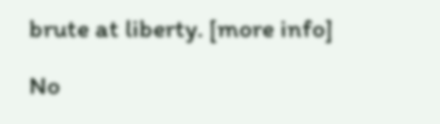brute at liberty. [more info]

No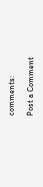comments:

Post a Comment